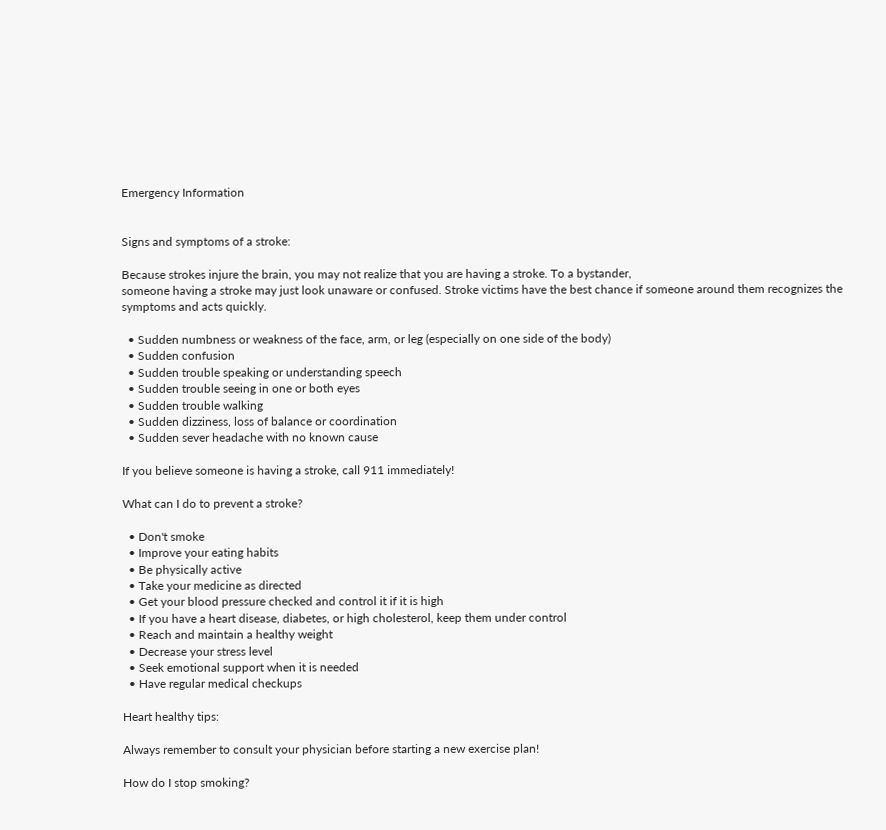Emergency Information


Signs and symptoms of a stroke:

Because strokes injure the brain, you may not realize that you are having a stroke. To a bystander,
someone having a stroke may just look unaware or confused. Stroke victims have the best chance if someone around them recognizes the symptoms and acts quickly.

  • Sudden numbness or weakness of the face, arm, or leg (especially on one side of the body)
  • Sudden confusion
  • Sudden trouble speaking or understanding speech
  • Sudden trouble seeing in one or both eyes
  • Sudden trouble walking
  • Sudden dizziness, loss of balance or coordination
  • Sudden sever headache with no known cause

If you believe someone is having a stroke, call 911 immediately!

What can I do to prevent a stroke?

  • Don't smoke
  • Improve your eating habits
  • Be physically active
  • Take your medicine as directed
  • Get your blood pressure checked and control it if it is high
  • If you have a heart disease, diabetes, or high cholesterol, keep them under control
  • Reach and maintain a healthy weight
  • Decrease your stress level
  • Seek emotional support when it is needed
  • Have regular medical checkups

Heart healthy tips:

Always remember to consult your physician before starting a new exercise plan!

How do I stop smoking?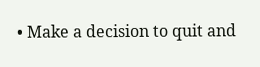• Make a decision to quit and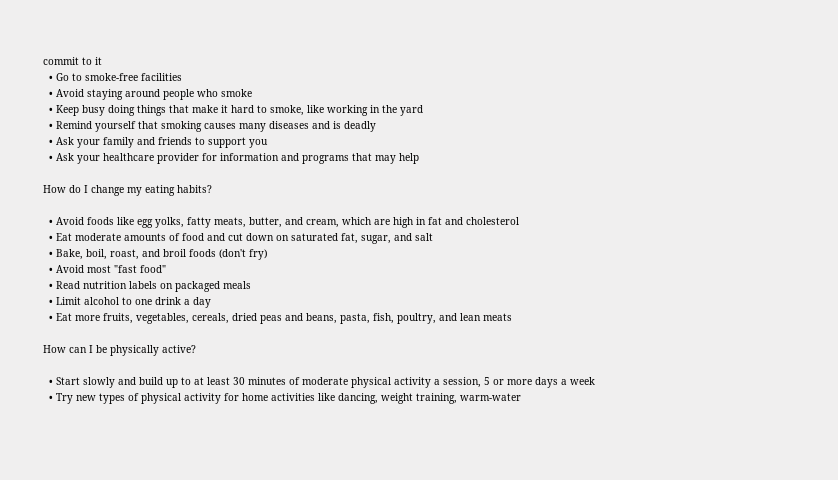commit to it
  • Go to smoke-free facilities
  • Avoid staying around people who smoke
  • Keep busy doing things that make it hard to smoke, like working in the yard
  • Remind yourself that smoking causes many diseases and is deadly
  • Ask your family and friends to support you
  • Ask your healthcare provider for information and programs that may help

How do I change my eating habits?

  • Avoid foods like egg yolks, fatty meats, butter, and cream, which are high in fat and cholesterol
  • Eat moderate amounts of food and cut down on saturated fat, sugar, and salt
  • Bake, boil, roast, and broil foods (don't fry)
  • Avoid most "fast food"
  • Read nutrition labels on packaged meals
  • Limit alcohol to one drink a day
  • Eat more fruits, vegetables, cereals, dried peas and beans, pasta, fish, poultry, and lean meats

How can I be physically active?

  • Start slowly and build up to at least 30 minutes of moderate physical activity a session, 5 or more days a week
  • Try new types of physical activity for home activities like dancing, weight training, warm-water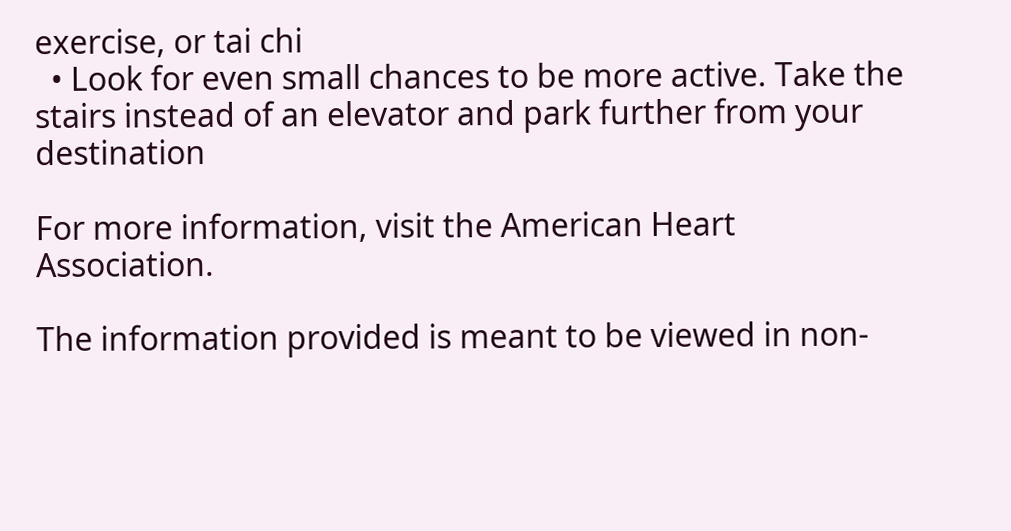exercise, or tai chi
  • Look for even small chances to be more active. Take the stairs instead of an elevator and park further from your destination

For more information, visit the American Heart Association.

The information provided is meant to be viewed in non-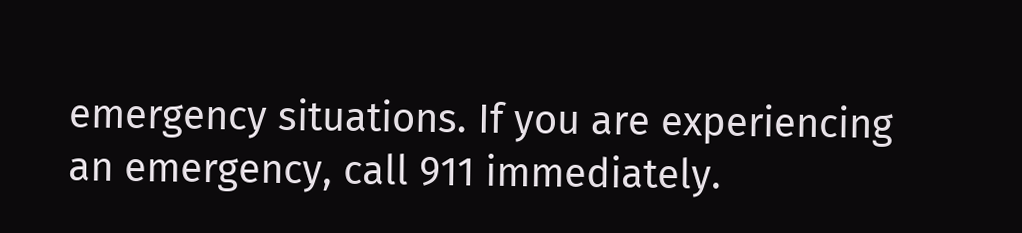emergency situations. If you are experiencing an emergency, call 911 immediately.